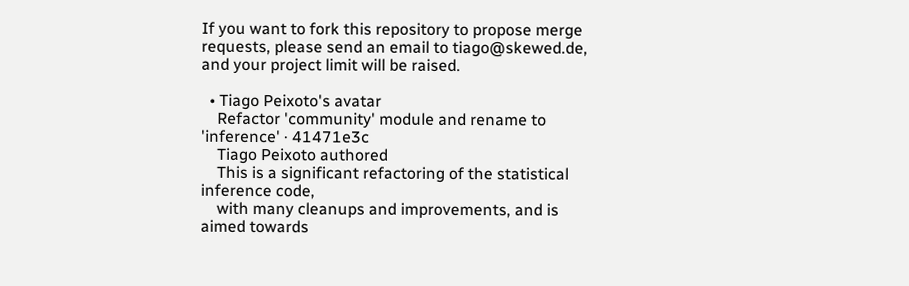If you want to fork this repository to propose merge requests, please send an email to tiago@skewed.de, and your project limit will be raised.

  • Tiago Peixoto's avatar
    Refactor 'community' module and rename to 'inference' · 41471e3c
    Tiago Peixoto authored
    This is a significant refactoring of the statistical inference code,
    with many cleanups and improvements, and is aimed towards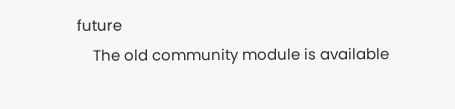future
    The old community module is available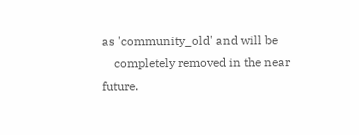as 'community_old' and will be
    completely removed in the near future.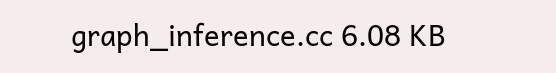graph_inference.cc 6.08 KB